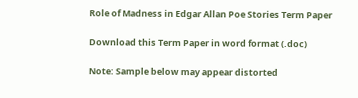Role of Madness in Edgar Allan Poe Stories Term Paper

Download this Term Paper in word format (.doc)

Note: Sample below may appear distorted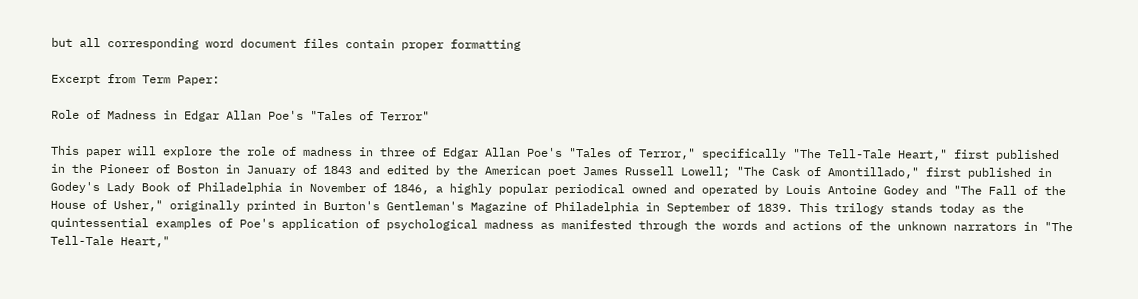but all corresponding word document files contain proper formatting

Excerpt from Term Paper:

Role of Madness in Edgar Allan Poe's "Tales of Terror"

This paper will explore the role of madness in three of Edgar Allan Poe's "Tales of Terror," specifically "The Tell-Tale Heart," first published in the Pioneer of Boston in January of 1843 and edited by the American poet James Russell Lowell; "The Cask of Amontillado," first published in Godey's Lady Book of Philadelphia in November of 1846, a highly popular periodical owned and operated by Louis Antoine Godey and "The Fall of the House of Usher," originally printed in Burton's Gentleman's Magazine of Philadelphia in September of 1839. This trilogy stands today as the quintessential examples of Poe's application of psychological madness as manifested through the words and actions of the unknown narrators in "The Tell-Tale Heart,"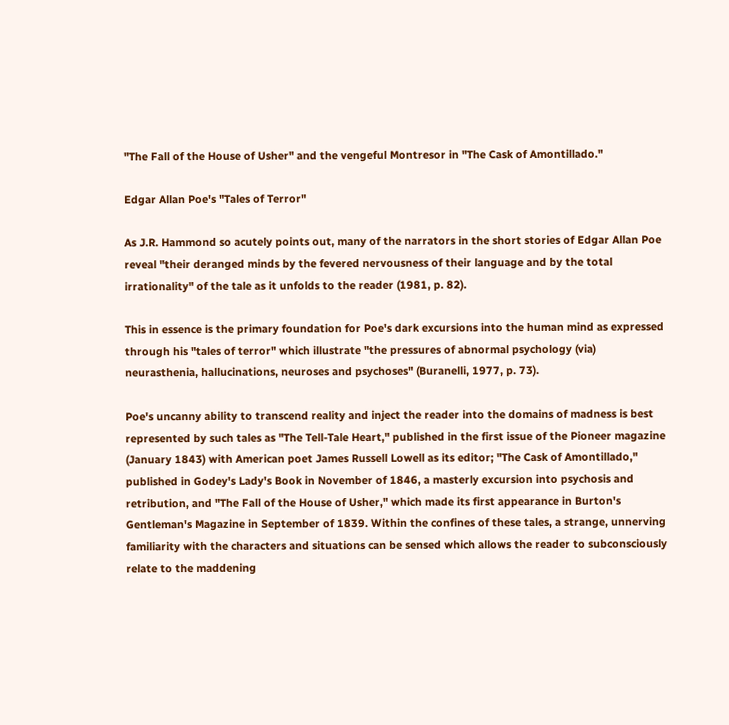"The Fall of the House of Usher" and the vengeful Montresor in "The Cask of Amontillado."

Edgar Allan Poe's "Tales of Terror"

As J.R. Hammond so acutely points out, many of the narrators in the short stories of Edgar Allan Poe reveal "their deranged minds by the fevered nervousness of their language and by the total irrationality" of the tale as it unfolds to the reader (1981, p. 82).

This in essence is the primary foundation for Poe's dark excursions into the human mind as expressed through his "tales of terror" which illustrate "the pressures of abnormal psychology (via) neurasthenia, hallucinations, neuroses and psychoses" (Buranelli, 1977, p. 73).

Poe's uncanny ability to transcend reality and inject the reader into the domains of madness is best represented by such tales as "The Tell-Tale Heart," published in the first issue of the Pioneer magazine (January 1843) with American poet James Russell Lowell as its editor; "The Cask of Amontillado," published in Godey's Lady's Book in November of 1846, a masterly excursion into psychosis and retribution, and "The Fall of the House of Usher," which made its first appearance in Burton's Gentleman's Magazine in September of 1839. Within the confines of these tales, a strange, unnerving familiarity with the characters and situations can be sensed which allows the reader to subconsciously relate to the maddening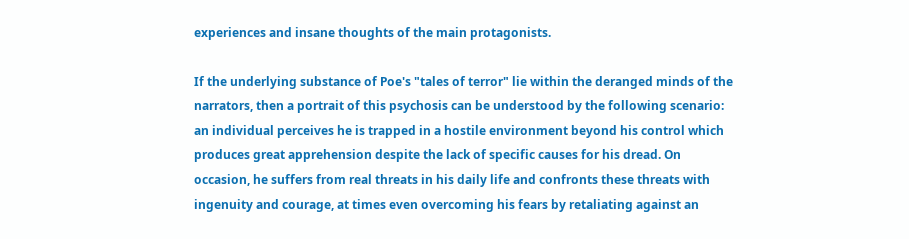experiences and insane thoughts of the main protagonists.

If the underlying substance of Poe's "tales of terror" lie within the deranged minds of the narrators, then a portrait of this psychosis can be understood by the following scenario: an individual perceives he is trapped in a hostile environment beyond his control which produces great apprehension despite the lack of specific causes for his dread. On occasion, he suffers from real threats in his daily life and confronts these threats with ingenuity and courage, at times even overcoming his fears by retaliating against an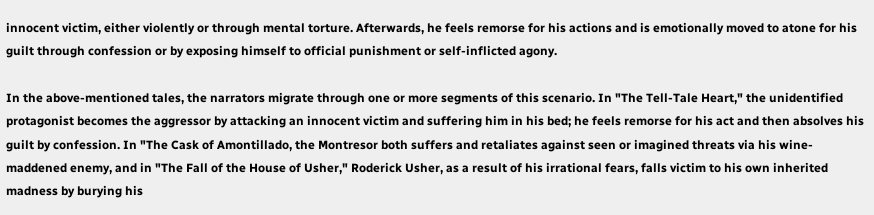innocent victim, either violently or through mental torture. Afterwards, he feels remorse for his actions and is emotionally moved to atone for his guilt through confession or by exposing himself to official punishment or self-inflicted agony.

In the above-mentioned tales, the narrators migrate through one or more segments of this scenario. In "The Tell-Tale Heart," the unidentified protagonist becomes the aggressor by attacking an innocent victim and suffering him in his bed; he feels remorse for his act and then absolves his guilt by confession. In "The Cask of Amontillado, the Montresor both suffers and retaliates against seen or imagined threats via his wine-maddened enemy, and in "The Fall of the House of Usher," Roderick Usher, as a result of his irrational fears, falls victim to his own inherited madness by burying his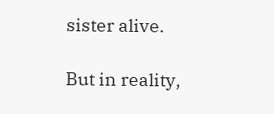sister alive.

But in reality,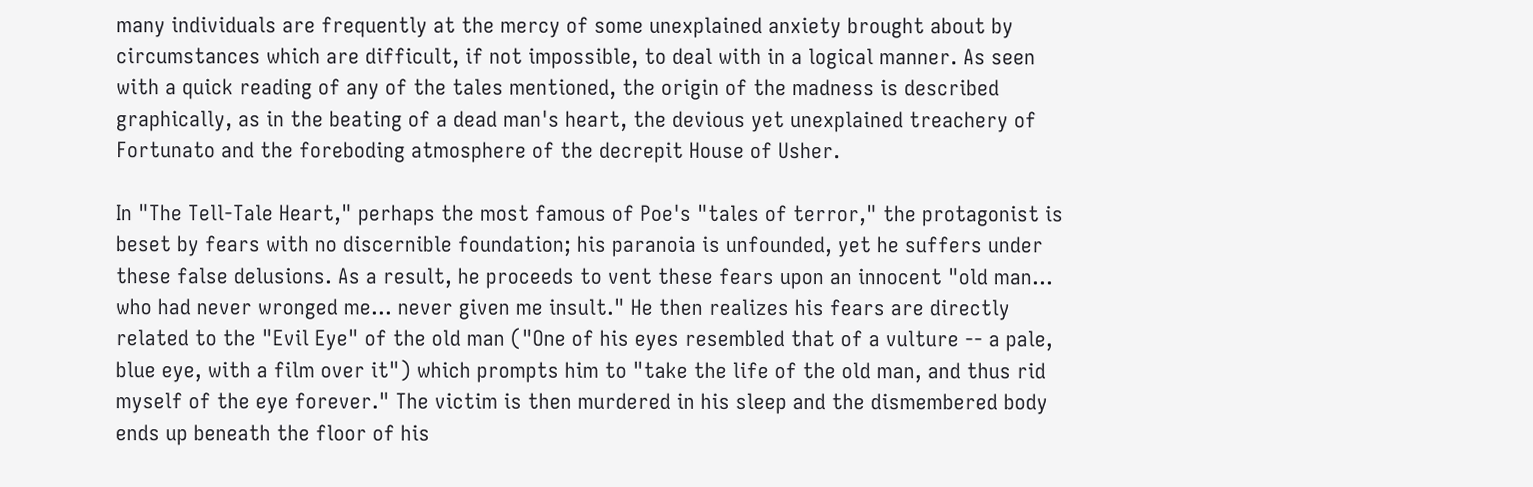many individuals are frequently at the mercy of some unexplained anxiety brought about by circumstances which are difficult, if not impossible, to deal with in a logical manner. As seen with a quick reading of any of the tales mentioned, the origin of the madness is described graphically, as in the beating of a dead man's heart, the devious yet unexplained treachery of Fortunato and the foreboding atmosphere of the decrepit House of Usher.

In "The Tell-Tale Heart," perhaps the most famous of Poe's "tales of terror," the protagonist is beset by fears with no discernible foundation; his paranoia is unfounded, yet he suffers under these false delusions. As a result, he proceeds to vent these fears upon an innocent "old man... who had never wronged me... never given me insult." He then realizes his fears are directly related to the "Evil Eye" of the old man ("One of his eyes resembled that of a vulture -- a pale, blue eye, with a film over it") which prompts him to "take the life of the old man, and thus rid myself of the eye forever." The victim is then murdered in his sleep and the dismembered body ends up beneath the floor of his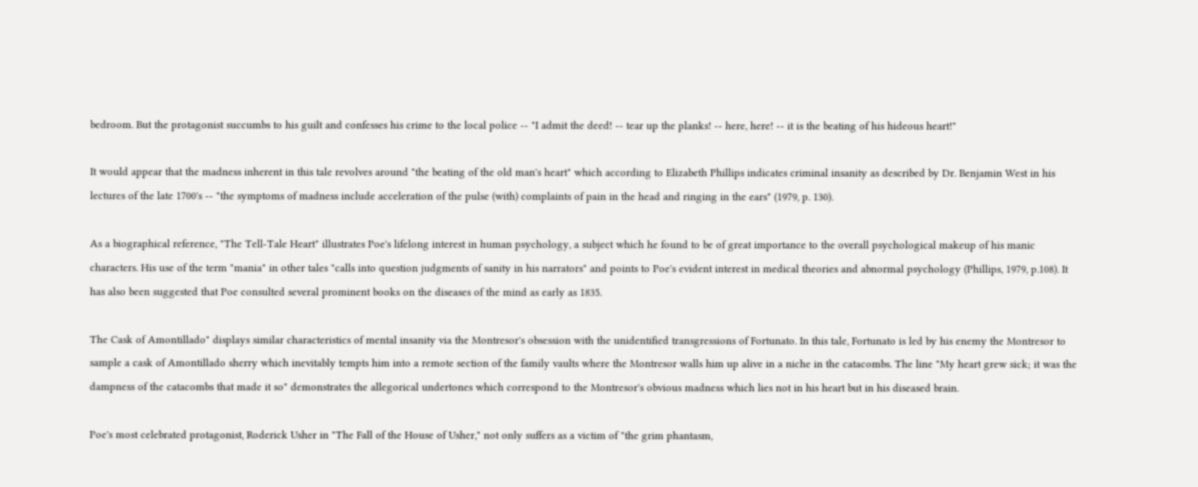bedroom. But the protagonist succumbs to his guilt and confesses his crime to the local police -- "I admit the deed! -- tear up the planks! -- here, here! -- it is the beating of his hideous heart!"

It would appear that the madness inherent in this tale revolves around "the beating of the old man's heart" which according to Elizabeth Phillips indicates criminal insanity as described by Dr. Benjamin West in his lectures of the late 1700's -- "the symptoms of madness include acceleration of the pulse (with) complaints of pain in the head and ringing in the ears" (1979, p. 130).

As a biographical reference, "The Tell-Tale Heart" illustrates Poe's lifelong interest in human psychology, a subject which he found to be of great importance to the overall psychological makeup of his manic characters. His use of the term "mania" in other tales "calls into question judgments of sanity in his narrators" and points to Poe's evident interest in medical theories and abnormal psychology (Phillips, 1979, p.108). It has also been suggested that Poe consulted several prominent books on the diseases of the mind as early as 1835.

The Cask of Amontillado" displays similar characteristics of mental insanity via the Montresor's obsession with the unidentified transgressions of Fortunato. In this tale, Fortunato is led by his enemy the Montresor to sample a cask of Amontillado sherry which inevitably tempts him into a remote section of the family vaults where the Montresor walls him up alive in a niche in the catacombs. The line "My heart grew sick; it was the dampness of the catacombs that made it so" demonstrates the allegorical undertones which correspond to the Montresor's obvious madness which lies not in his heart but in his diseased brain.

Poe's most celebrated protagonist, Roderick Usher in "The Fall of the House of Usher," not only suffers as a victim of "the grim phantasm,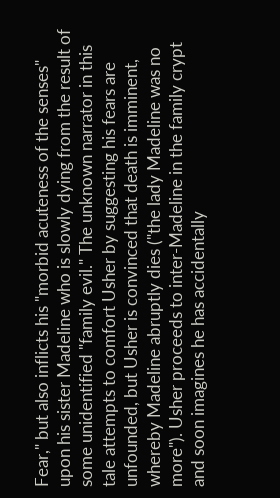Fear," but also inflicts his "morbid acuteness of the senses" upon his sister Madeline who is slowly dying from the result of some unidentified "family evil." The unknown narrator in this tale attempts to comfort Usher by suggesting his fears are unfounded, but Usher is convinced that death is imminent, whereby Madeline abruptly dies ("the lady Madeline was no more"). Usher proceeds to inter-Madeline in the family crypt and soon imagines he has accidentally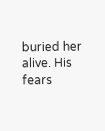buried her alive. His fears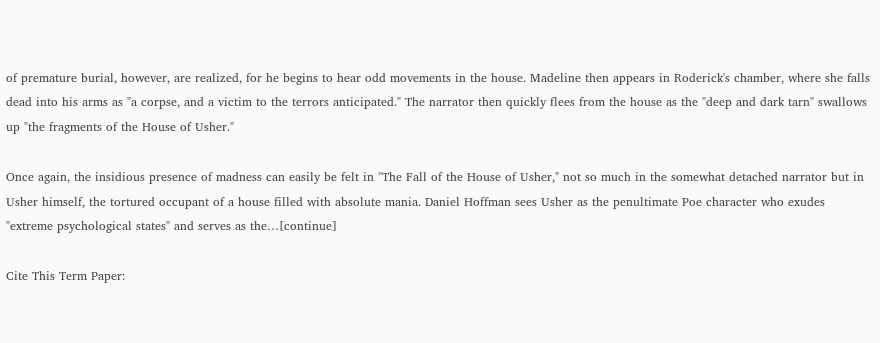of premature burial, however, are realized, for he begins to hear odd movements in the house. Madeline then appears in Roderick's chamber, where she falls dead into his arms as "a corpse, and a victim to the terrors anticipated." The narrator then quickly flees from the house as the "deep and dark tarn" swallows up "the fragments of the House of Usher."

Once again, the insidious presence of madness can easily be felt in "The Fall of the House of Usher," not so much in the somewhat detached narrator but in Usher himself, the tortured occupant of a house filled with absolute mania. Daniel Hoffman sees Usher as the penultimate Poe character who exudes "extreme psychological states" and serves as the…[continue]

Cite This Term Paper: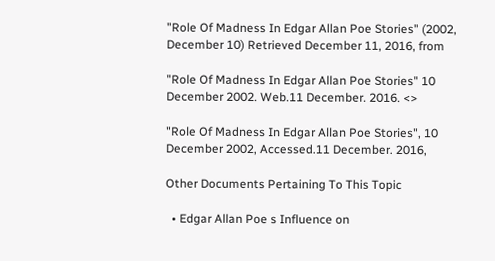"Role Of Madness In Edgar Allan Poe Stories" (2002, December 10) Retrieved December 11, 2016, from

"Role Of Madness In Edgar Allan Poe Stories" 10 December 2002. Web.11 December. 2016. <>

"Role Of Madness In Edgar Allan Poe Stories", 10 December 2002, Accessed.11 December. 2016,

Other Documents Pertaining To This Topic

  • Edgar Allan Poe s Influence on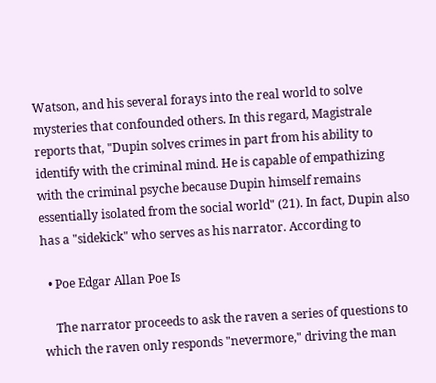Watson, and his several forays into the real world to solve mysteries that confounded others. In this regard, Magistrale reports that, "Dupin solves crimes in part from his ability to identify with the criminal mind. He is capable of empathizing with the criminal psyche because Dupin himself remains essentially isolated from the social world" (21). In fact, Dupin also has a "sidekick" who serves as his narrator. According to

  • Poe Edgar Allan Poe Is

    The narrator proceeds to ask the raven a series of questions to which the raven only responds "nevermore," driving the man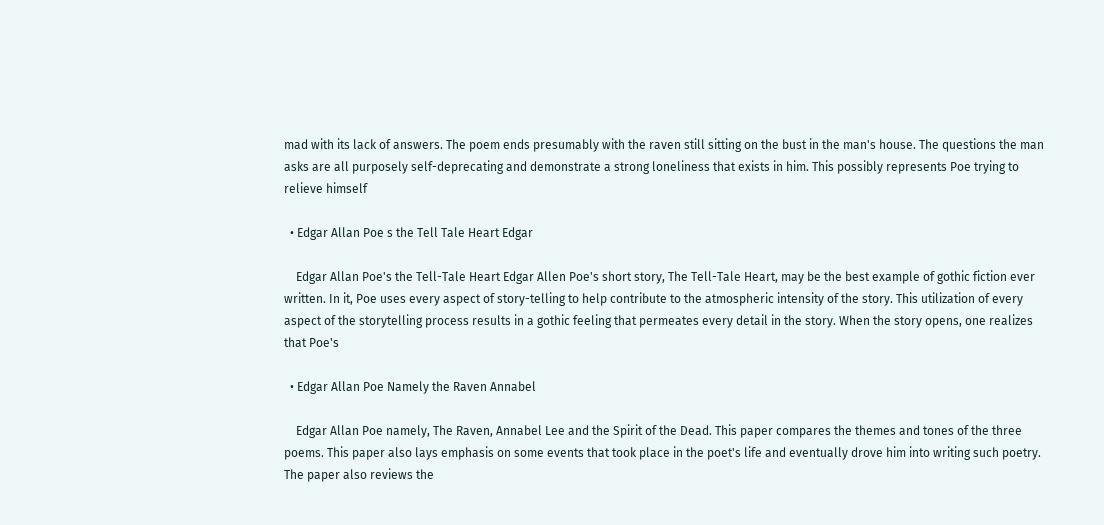mad with its lack of answers. The poem ends presumably with the raven still sitting on the bust in the man's house. The questions the man asks are all purposely self-deprecating and demonstrate a strong loneliness that exists in him. This possibly represents Poe trying to relieve himself

  • Edgar Allan Poe s the Tell Tale Heart Edgar

    Edgar Allan Poe's the Tell-Tale Heart Edgar Allen Poe's short story, The Tell-Tale Heart, may be the best example of gothic fiction ever written. In it, Poe uses every aspect of story-telling to help contribute to the atmospheric intensity of the story. This utilization of every aspect of the storytelling process results in a gothic feeling that permeates every detail in the story. When the story opens, one realizes that Poe's

  • Edgar Allan Poe Namely the Raven Annabel

    Edgar Allan Poe namely, The Raven, Annabel Lee and the Spirit of the Dead. This paper compares the themes and tones of the three poems. This paper also lays emphasis on some events that took place in the poet's life and eventually drove him into writing such poetry. The paper also reviews the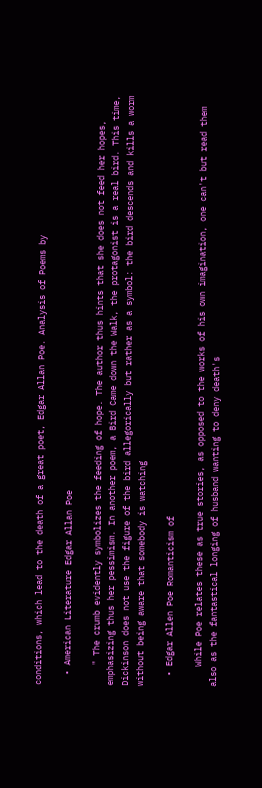conditions, which lead to the death of a great poet, Edgar Allan Poe. Analysis of Poems by

  • American Literature Edgar Allan Poe

    " The crumb evidently symbolizes the feeding of hope. The author thus hints that she does not feed her hopes, emphasizing thus her pessimism. In another poem, a Bird Came down the Walk, the protagonist is a real bird. This time, Dickinson does not use the figure of the bird allegorically but rather as a symbol: the bird descends and kills a worm without being aware that somebody is watching

  • Edgar Allen Poe Romanticism of

    While Poe relates these as true stories, as opposed to the works of his own imagination, one can't but read them also as the fantastical longing of husband wanting to deny death's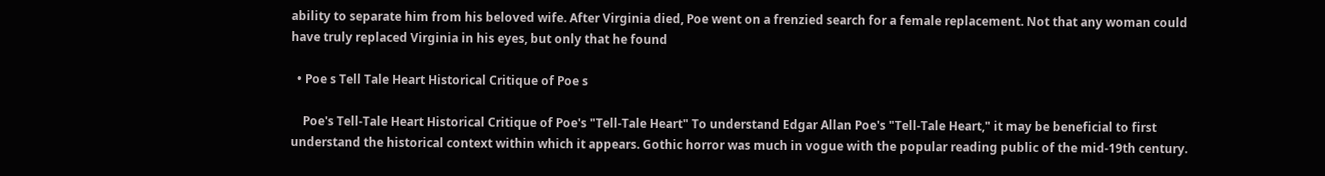ability to separate him from his beloved wife. After Virginia died, Poe went on a frenzied search for a female replacement. Not that any woman could have truly replaced Virginia in his eyes, but only that he found

  • Poe s Tell Tale Heart Historical Critique of Poe s

    Poe's Tell-Tale Heart Historical Critique of Poe's "Tell-Tale Heart" To understand Edgar Allan Poe's "Tell-Tale Heart," it may be beneficial to first understand the historical context within which it appears. Gothic horror was much in vogue with the popular reading public of the mid-19th century.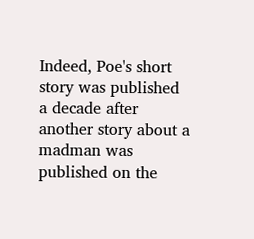Indeed, Poe's short story was published a decade after another story about a madman was published on the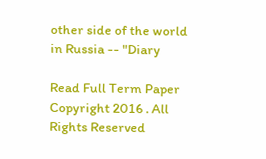other side of the world in Russia -- "Diary

Read Full Term Paper
Copyright 2016 . All Rights Reserved